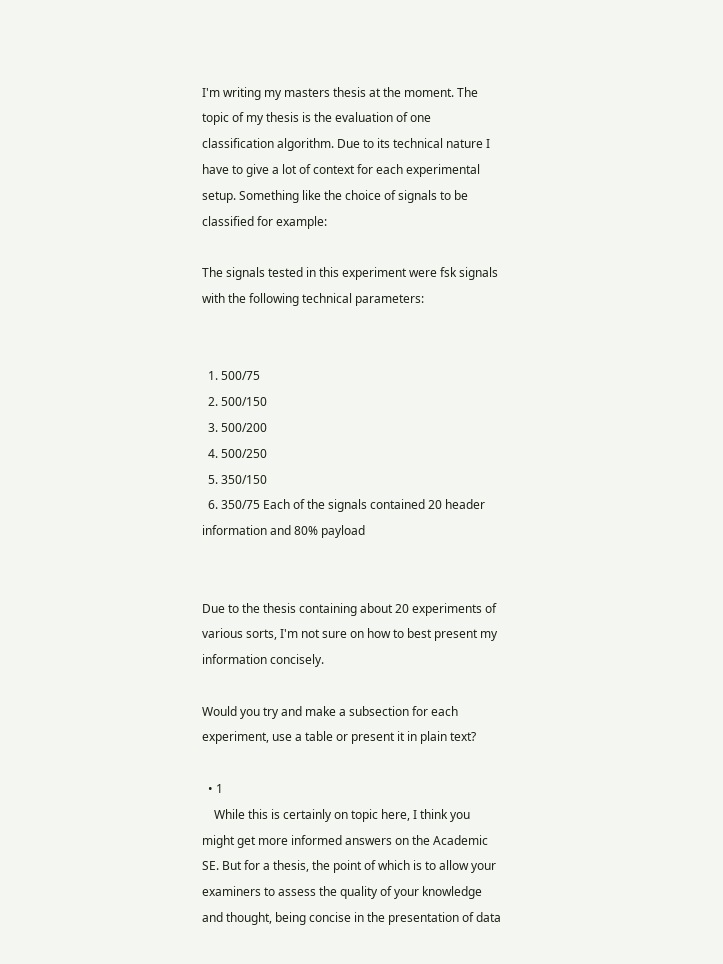I'm writing my masters thesis at the moment. The topic of my thesis is the evaluation of one classification algorithm. Due to its technical nature I have to give a lot of context for each experimental setup. Something like the choice of signals to be classified for example:

The signals tested in this experiment were fsk signals with the following technical parameters:


  1. 500/75
  2. 500/150
  3. 500/200
  4. 500/250
  5. 350/150
  6. 350/75 Each of the signals contained 20 header information and 80% payload


Due to the thesis containing about 20 experiments of various sorts, I'm not sure on how to best present my information concisely.

Would you try and make a subsection for each experiment, use a table or present it in plain text?

  • 1
    While this is certainly on topic here, I think you might get more informed answers on the Academic SE. But for a thesis, the point of which is to allow your examiners to assess the quality of your knowledge and thought, being concise in the presentation of data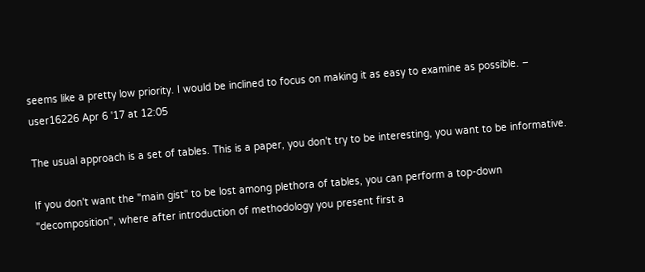seems like a pretty low priority. I would be inclined to focus on making it as easy to examine as possible. – user16226 Apr 6 '17 at 12:05

The usual approach is a set of tables. This is a paper, you don't try to be interesting, you want to be informative.

If you don't want the "main gist" to be lost among plethora of tables, you can perform a top-down "decomposition", where after introduction of methodology you present first a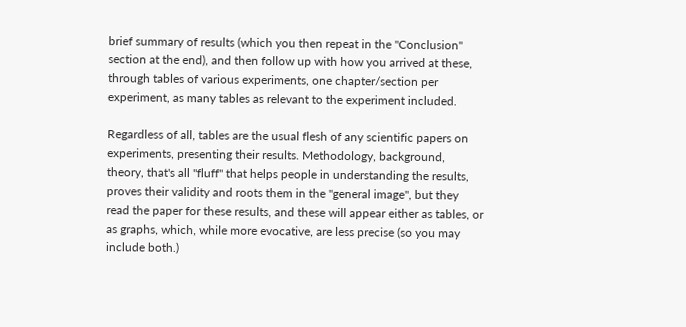brief summary of results (which you then repeat in the "Conclusion" section at the end), and then follow up with how you arrived at these, through tables of various experiments, one chapter/section per experiment, as many tables as relevant to the experiment included.

Regardless of all, tables are the usual flesh of any scientific papers on experiments, presenting their results. Methodology, background, theory, that's all "fluff" that helps people in understanding the results, proves their validity and roots them in the "general image", but they read the paper for these results, and these will appear either as tables, or as graphs, which, while more evocative, are less precise (so you may include both.)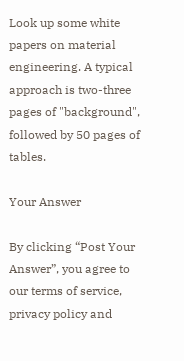Look up some white papers on material engineering. A typical approach is two-three pages of "background", followed by 50 pages of tables.

Your Answer

By clicking “Post Your Answer”, you agree to our terms of service, privacy policy and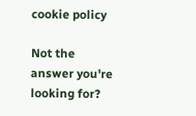cookie policy

Not the answer you're looking for?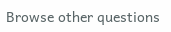Browse other questions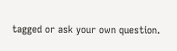tagged or ask your own question.